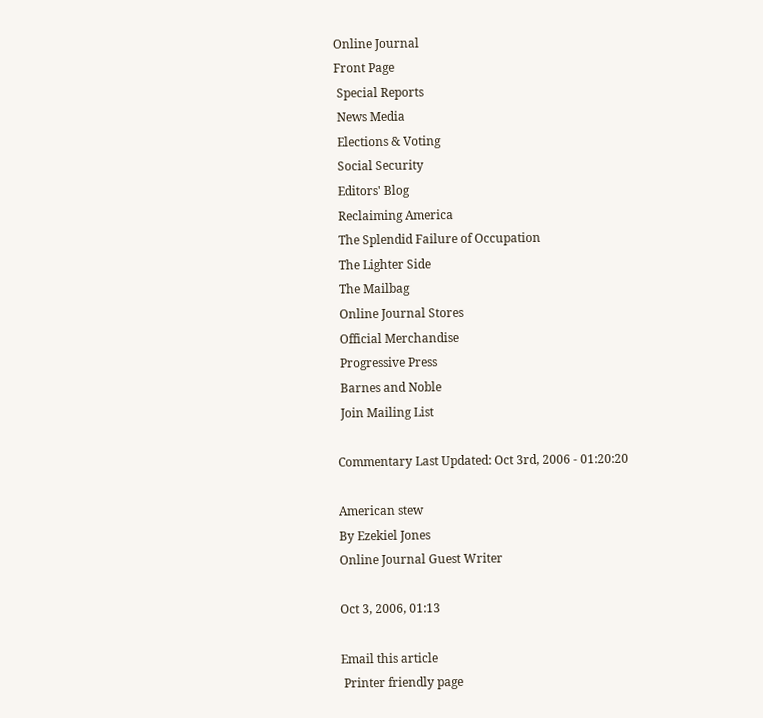Online Journal
Front Page
 Special Reports
 News Media
 Elections & Voting
 Social Security
 Editors' Blog
 Reclaiming America
 The Splendid Failure of Occupation
 The Lighter Side
 The Mailbag
 Online Journal Stores
 Official Merchandise
 Progressive Press
 Barnes and Noble
 Join Mailing List

Commentary Last Updated: Oct 3rd, 2006 - 01:20:20

American stew
By Ezekiel Jones
Online Journal Guest Writer

Oct 3, 2006, 01:13

Email this article
 Printer friendly page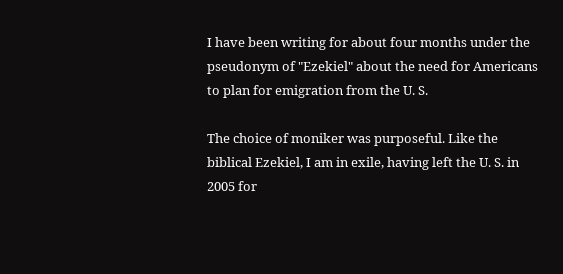I have been writing for about four months under the pseudonym of "Ezekiel" about the need for Americans to plan for emigration from the U. S.

The choice of moniker was purposeful. Like the biblical Ezekiel, I am in exile, having left the U. S. in 2005 for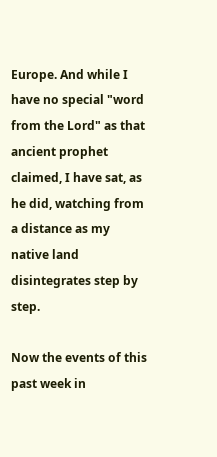Europe. And while I have no special "word from the Lord" as that ancient prophet claimed, I have sat, as he did, watching from a distance as my native land disintegrates step by step.

Now the events of this past week in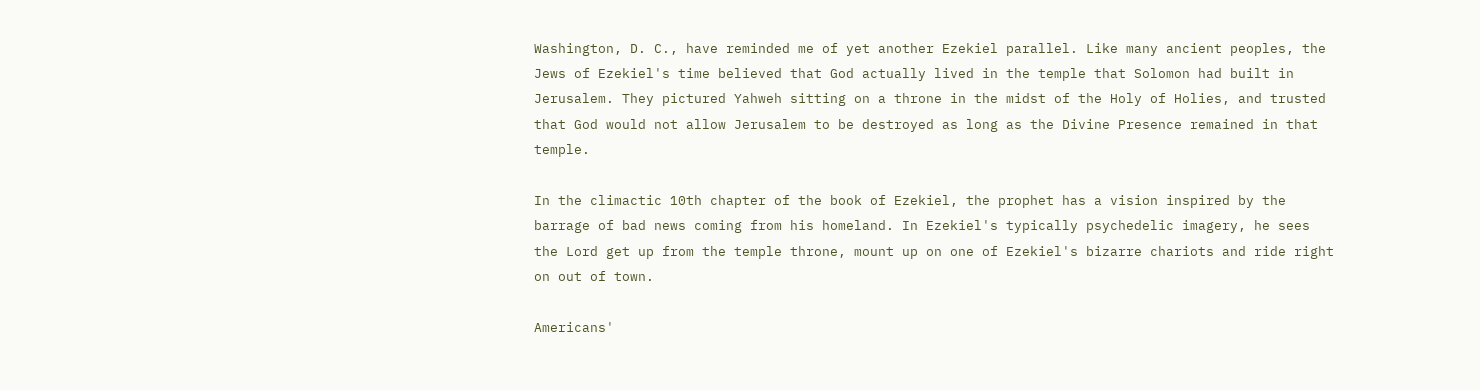Washington, D. C., have reminded me of yet another Ezekiel parallel. Like many ancient peoples, the Jews of Ezekiel's time believed that God actually lived in the temple that Solomon had built in Jerusalem. They pictured Yahweh sitting on a throne in the midst of the Holy of Holies, and trusted that God would not allow Jerusalem to be destroyed as long as the Divine Presence remained in that temple.

In the climactic 10th chapter of the book of Ezekiel, the prophet has a vision inspired by the barrage of bad news coming from his homeland. In Ezekiel's typically psychedelic imagery, he sees the Lord get up from the temple throne, mount up on one of Ezekiel's bizarre chariots and ride right on out of town.

Americans'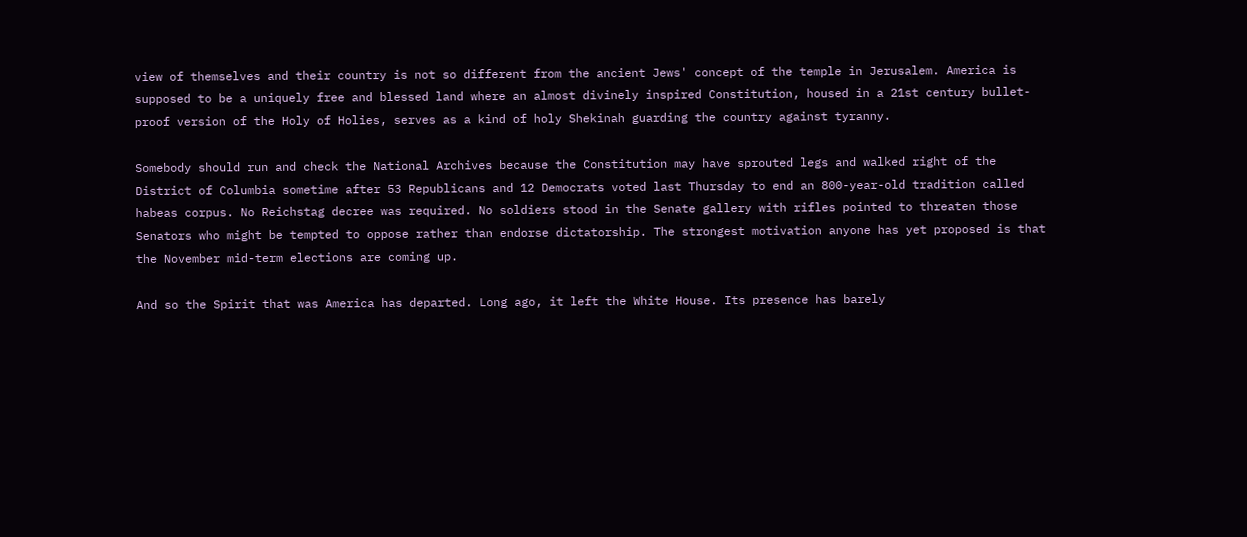view of themselves and their country is not so different from the ancient Jews' concept of the temple in Jerusalem. America is supposed to be a uniquely free and blessed land where an almost divinely inspired Constitution, housed in a 21st century bullet-proof version of the Holy of Holies, serves as a kind of holy Shekinah guarding the country against tyranny.

Somebody should run and check the National Archives because the Constitution may have sprouted legs and walked right of the District of Columbia sometime after 53 Republicans and 12 Democrats voted last Thursday to end an 800-year-old tradition called habeas corpus. No Reichstag decree was required. No soldiers stood in the Senate gallery with rifles pointed to threaten those Senators who might be tempted to oppose rather than endorse dictatorship. The strongest motivation anyone has yet proposed is that the November mid-term elections are coming up.

And so the Spirit that was America has departed. Long ago, it left the White House. Its presence has barely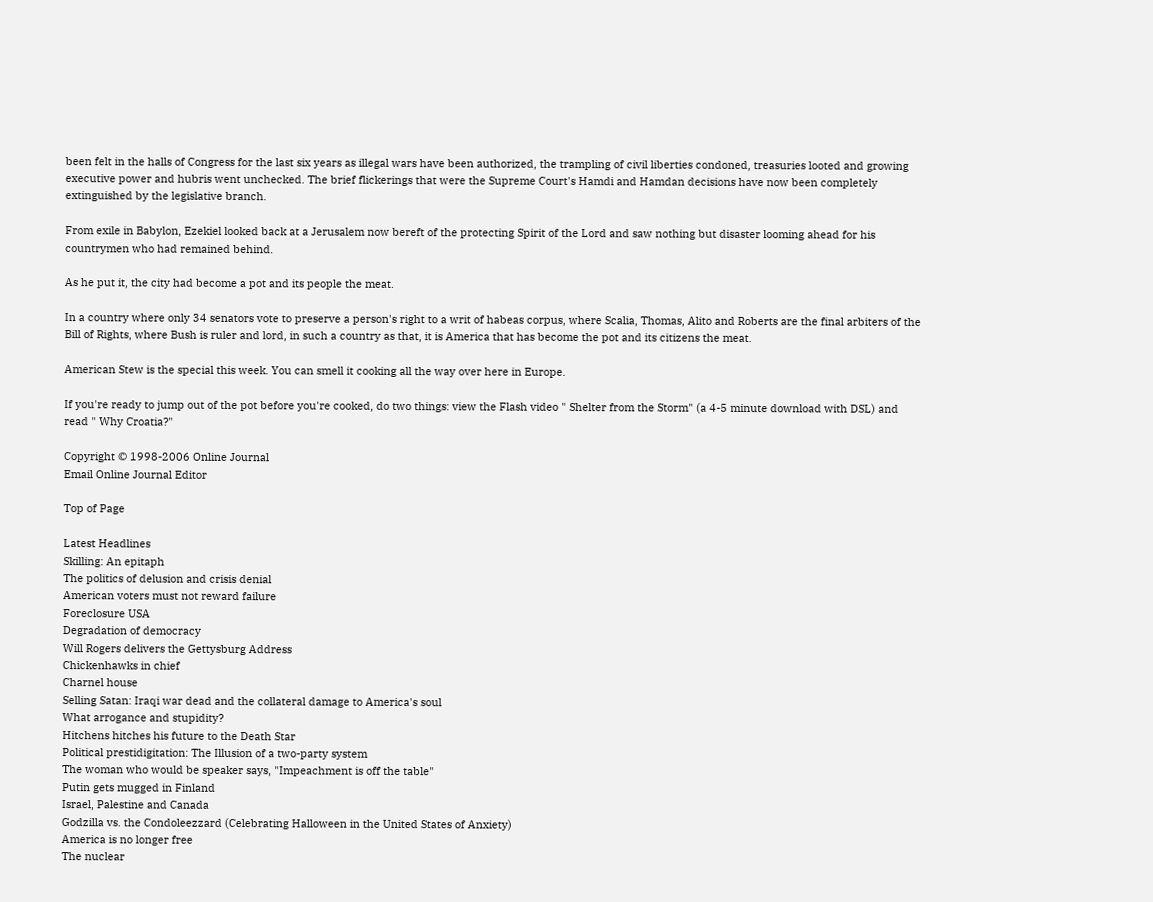been felt in the halls of Congress for the last six years as illegal wars have been authorized, the trampling of civil liberties condoned, treasuries looted and growing executive power and hubris went unchecked. The brief flickerings that were the Supreme Court's Hamdi and Hamdan decisions have now been completely extinguished by the legislative branch.

From exile in Babylon, Ezekiel looked back at a Jerusalem now bereft of the protecting Spirit of the Lord and saw nothing but disaster looming ahead for his countrymen who had remained behind.

As he put it, the city had become a pot and its people the meat.

In a country where only 34 senators vote to preserve a person's right to a writ of habeas corpus, where Scalia, Thomas, Alito and Roberts are the final arbiters of the Bill of Rights, where Bush is ruler and lord, in such a country as that, it is America that has become the pot and its citizens the meat.

American Stew is the special this week. You can smell it cooking all the way over here in Europe.

If you're ready to jump out of the pot before you're cooked, do two things: view the Flash video " Shelter from the Storm" (a 4-5 minute download with DSL) and read " Why Croatia?"

Copyright © 1998-2006 Online Journal
Email Online Journal Editor

Top of Page

Latest Headlines
Skilling: An epitaph
The politics of delusion and crisis denial
American voters must not reward failure
Foreclosure USA
Degradation of democracy
Will Rogers delivers the Gettysburg Address
Chickenhawks in chief
Charnel house
Selling Satan: Iraqi war dead and the collateral damage to America's soul
What arrogance and stupidity?
Hitchens hitches his future to the Death Star
Political prestidigitation: The Illusion of a two-party system
The woman who would be speaker says, "Impeachment is off the table"
Putin gets mugged in Finland
Israel, Palestine and Canada
Godzilla vs. the Condoleezzard (Celebrating Halloween in the United States of Anxiety)
America is no longer free
The nuclear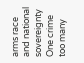arms race and national sovereignty
One crime too many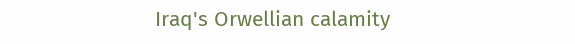Iraq's Orwellian calamity